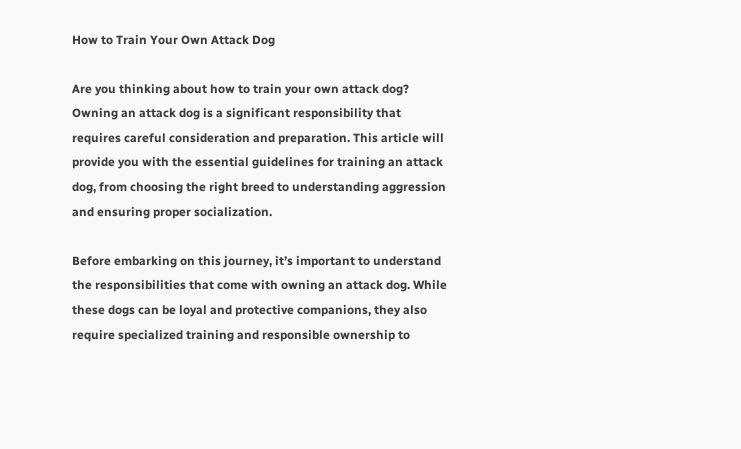How to Train Your Own Attack Dog

Are you thinking about how to train your own attack dog? Owning an attack dog is a significant responsibility that requires careful consideration and preparation. This article will provide you with the essential guidelines for training an attack dog, from choosing the right breed to understanding aggression and ensuring proper socialization.

Before embarking on this journey, it’s important to understand the responsibilities that come with owning an attack dog. While these dogs can be loyal and protective companions, they also require specialized training and responsible ownership to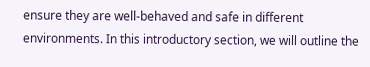ensure they are well-behaved and safe in different environments. In this introductory section, we will outline the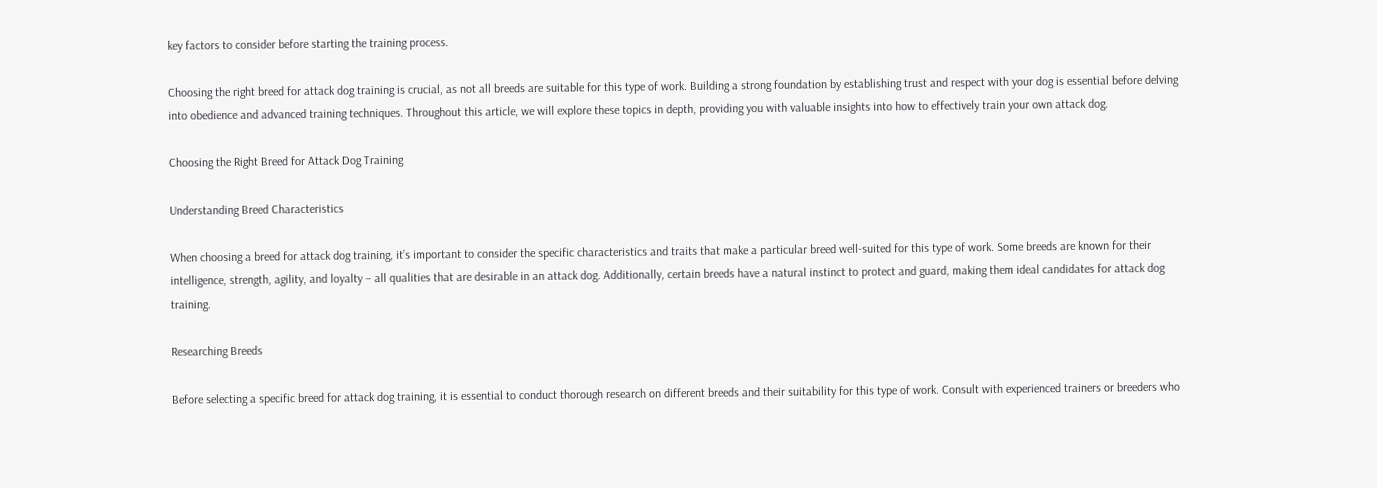key factors to consider before starting the training process.

Choosing the right breed for attack dog training is crucial, as not all breeds are suitable for this type of work. Building a strong foundation by establishing trust and respect with your dog is essential before delving into obedience and advanced training techniques. Throughout this article, we will explore these topics in depth, providing you with valuable insights into how to effectively train your own attack dog.

Choosing the Right Breed for Attack Dog Training

Understanding Breed Characteristics

When choosing a breed for attack dog training, it’s important to consider the specific characteristics and traits that make a particular breed well-suited for this type of work. Some breeds are known for their intelligence, strength, agility, and loyalty – all qualities that are desirable in an attack dog. Additionally, certain breeds have a natural instinct to protect and guard, making them ideal candidates for attack dog training.

Researching Breeds

Before selecting a specific breed for attack dog training, it is essential to conduct thorough research on different breeds and their suitability for this type of work. Consult with experienced trainers or breeders who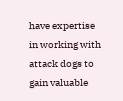have expertise in working with attack dogs to gain valuable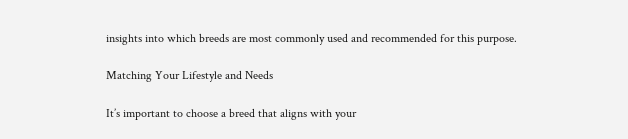insights into which breeds are most commonly used and recommended for this purpose.

Matching Your Lifestyle and Needs

It’s important to choose a breed that aligns with your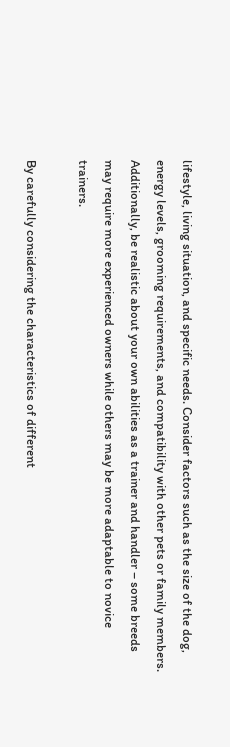lifestyle, living situation, and specific needs. Consider factors such as the size of the dog, energy levels, grooming requirements, and compatibility with other pets or family members. Additionally, be realistic about your own abilities as a trainer and handler – some breeds may require more experienced owners while others may be more adaptable to novice trainers.

By carefully considering the characteristics of different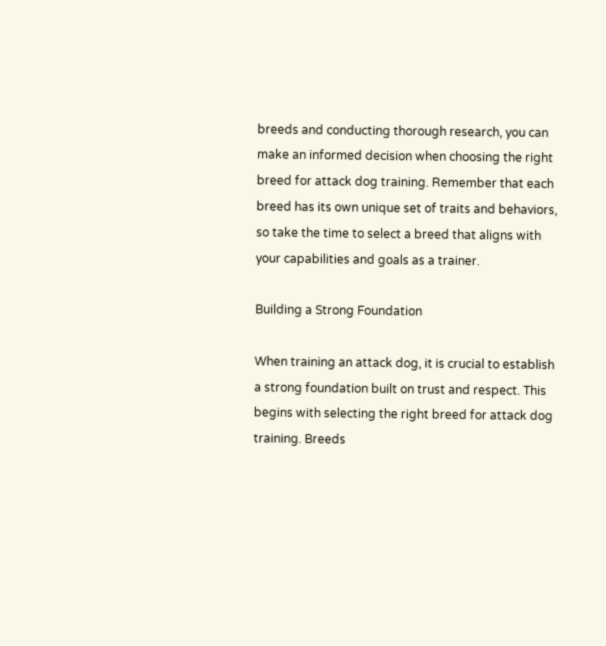breeds and conducting thorough research, you can make an informed decision when choosing the right breed for attack dog training. Remember that each breed has its own unique set of traits and behaviors, so take the time to select a breed that aligns with your capabilities and goals as a trainer.

Building a Strong Foundation

When training an attack dog, it is crucial to establish a strong foundation built on trust and respect. This begins with selecting the right breed for attack dog training. Breeds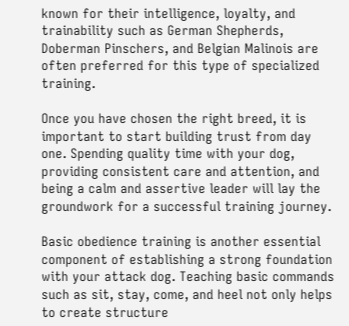known for their intelligence, loyalty, and trainability such as German Shepherds, Doberman Pinschers, and Belgian Malinois are often preferred for this type of specialized training.

Once you have chosen the right breed, it is important to start building trust from day one. Spending quality time with your dog, providing consistent care and attention, and being a calm and assertive leader will lay the groundwork for a successful training journey.

Basic obedience training is another essential component of establishing a strong foundation with your attack dog. Teaching basic commands such as sit, stay, come, and heel not only helps to create structure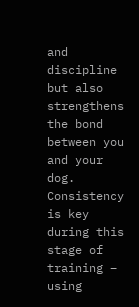and discipline but also strengthens the bond between you and your dog. Consistency is key during this stage of training – using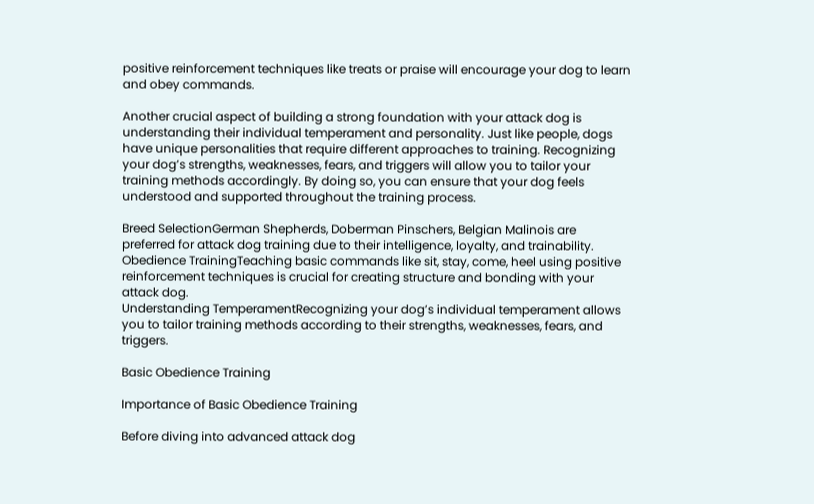positive reinforcement techniques like treats or praise will encourage your dog to learn and obey commands.

Another crucial aspect of building a strong foundation with your attack dog is understanding their individual temperament and personality. Just like people, dogs have unique personalities that require different approaches to training. Recognizing your dog’s strengths, weaknesses, fears, and triggers will allow you to tailor your training methods accordingly. By doing so, you can ensure that your dog feels understood and supported throughout the training process.

Breed SelectionGerman Shepherds, Doberman Pinschers, Belgian Malinois are preferred for attack dog training due to their intelligence, loyalty, and trainability.
Obedience TrainingTeaching basic commands like sit, stay, come, heel using positive reinforcement techniques is crucial for creating structure and bonding with your attack dog.
Understanding TemperamentRecognizing your dog’s individual temperament allows you to tailor training methods according to their strengths, weaknesses, fears, and triggers.

Basic Obedience Training

Importance of Basic Obedience Training

Before diving into advanced attack dog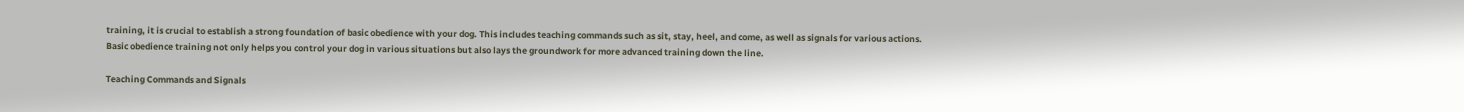training, it is crucial to establish a strong foundation of basic obedience with your dog. This includes teaching commands such as sit, stay, heel, and come, as well as signals for various actions. Basic obedience training not only helps you control your dog in various situations but also lays the groundwork for more advanced training down the line.

Teaching Commands and Signals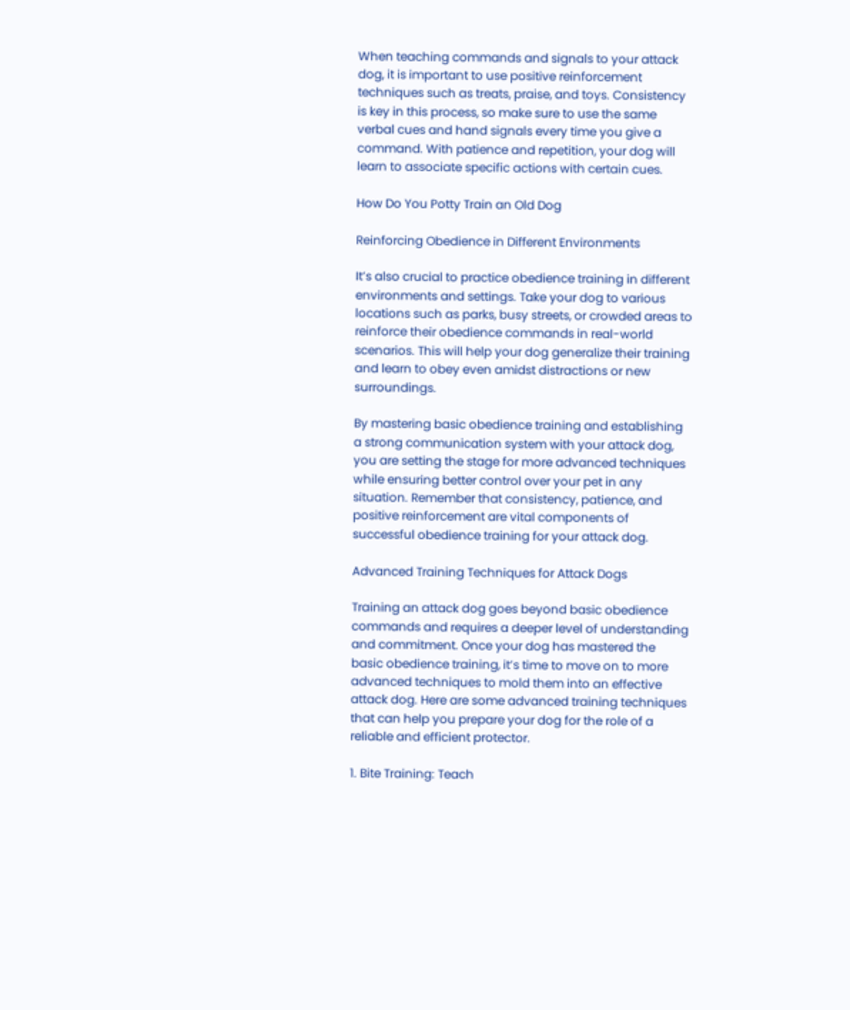When teaching commands and signals to your attack dog, it is important to use positive reinforcement techniques such as treats, praise, and toys. Consistency is key in this process, so make sure to use the same verbal cues and hand signals every time you give a command. With patience and repetition, your dog will learn to associate specific actions with certain cues.

How Do You Potty Train an Old Dog

Reinforcing Obedience in Different Environments

It’s also crucial to practice obedience training in different environments and settings. Take your dog to various locations such as parks, busy streets, or crowded areas to reinforce their obedience commands in real-world scenarios. This will help your dog generalize their training and learn to obey even amidst distractions or new surroundings.

By mastering basic obedience training and establishing a strong communication system with your attack dog, you are setting the stage for more advanced techniques while ensuring better control over your pet in any situation. Remember that consistency, patience, and positive reinforcement are vital components of successful obedience training for your attack dog.

Advanced Training Techniques for Attack Dogs

Training an attack dog goes beyond basic obedience commands and requires a deeper level of understanding and commitment. Once your dog has mastered the basic obedience training, it’s time to move on to more advanced techniques to mold them into an effective attack dog. Here are some advanced training techniques that can help you prepare your dog for the role of a reliable and efficient protector.

1. Bite Training: Teach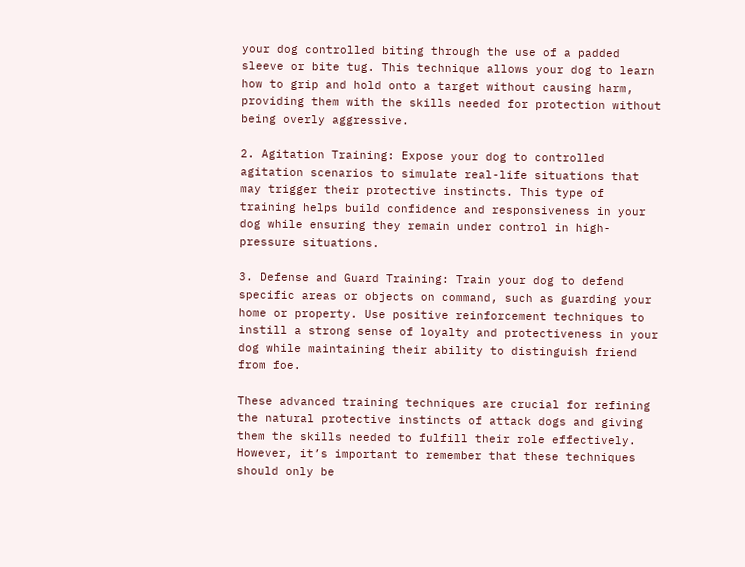your dog controlled biting through the use of a padded sleeve or bite tug. This technique allows your dog to learn how to grip and hold onto a target without causing harm, providing them with the skills needed for protection without being overly aggressive.

2. Agitation Training: Expose your dog to controlled agitation scenarios to simulate real-life situations that may trigger their protective instincts. This type of training helps build confidence and responsiveness in your dog while ensuring they remain under control in high-pressure situations.

3. Defense and Guard Training: Train your dog to defend specific areas or objects on command, such as guarding your home or property. Use positive reinforcement techniques to instill a strong sense of loyalty and protectiveness in your dog while maintaining their ability to distinguish friend from foe.

These advanced training techniques are crucial for refining the natural protective instincts of attack dogs and giving them the skills needed to fulfill their role effectively. However, it’s important to remember that these techniques should only be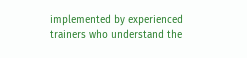implemented by experienced trainers who understand the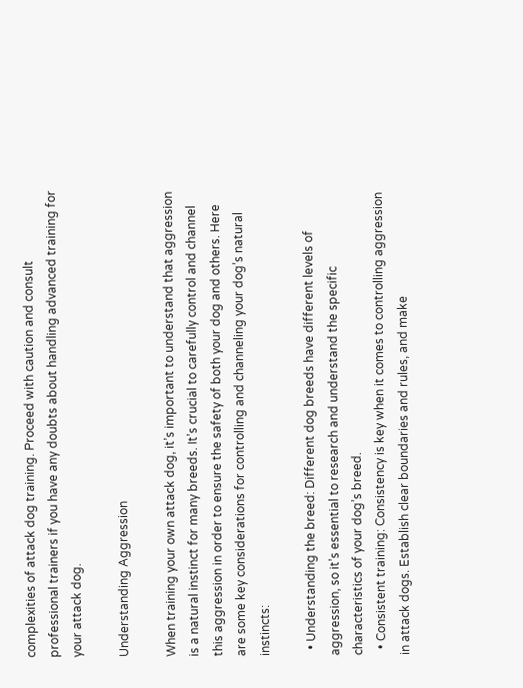complexities of attack dog training. Proceed with caution and consult professional trainers if you have any doubts about handling advanced training for your attack dog.

Understanding Aggression

When training your own attack dog, it’s important to understand that aggression is a natural instinct for many breeds. It’s crucial to carefully control and channel this aggression in order to ensure the safety of both your dog and others. Here are some key considerations for controlling and channeling your dog’s natural instincts:

  • Understanding the breed: Different dog breeds have different levels of aggression, so it’s essential to research and understand the specific characteristics of your dog’s breed.
  • Consistent training: Consistency is key when it comes to controlling aggression in attack dogs. Establish clear boundaries and rules, and make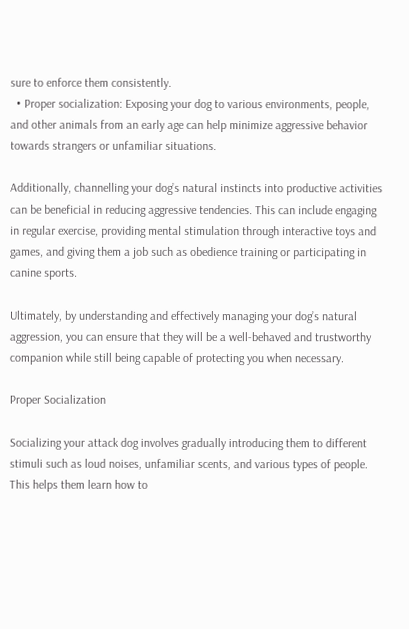sure to enforce them consistently.
  • Proper socialization: Exposing your dog to various environments, people, and other animals from an early age can help minimize aggressive behavior towards strangers or unfamiliar situations.

Additionally, channelling your dog’s natural instincts into productive activities can be beneficial in reducing aggressive tendencies. This can include engaging in regular exercise, providing mental stimulation through interactive toys and games, and giving them a job such as obedience training or participating in canine sports.

Ultimately, by understanding and effectively managing your dog’s natural aggression, you can ensure that they will be a well-behaved and trustworthy companion while still being capable of protecting you when necessary.

Proper Socialization

Socializing your attack dog involves gradually introducing them to different stimuli such as loud noises, unfamiliar scents, and various types of people. This helps them learn how to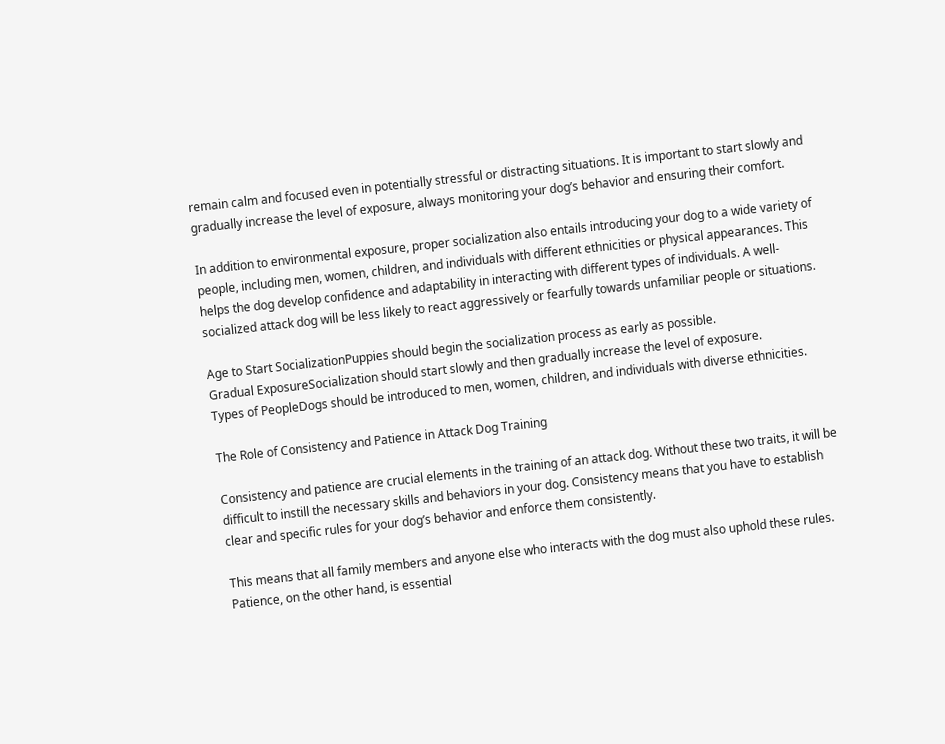remain calm and focused even in potentially stressful or distracting situations. It is important to start slowly and gradually increase the level of exposure, always monitoring your dog’s behavior and ensuring their comfort.

In addition to environmental exposure, proper socialization also entails introducing your dog to a wide variety of people, including men, women, children, and individuals with different ethnicities or physical appearances. This helps the dog develop confidence and adaptability in interacting with different types of individuals. A well-socialized attack dog will be less likely to react aggressively or fearfully towards unfamiliar people or situations.

Age to Start SocializationPuppies should begin the socialization process as early as possible.
Gradual ExposureSocialization should start slowly and then gradually increase the level of exposure.
Types of PeopleDogs should be introduced to men, women, children, and individuals with diverse ethnicities.

The Role of Consistency and Patience in Attack Dog Training

Consistency and patience are crucial elements in the training of an attack dog. Without these two traits, it will be difficult to instill the necessary skills and behaviors in your dog. Consistency means that you have to establish clear and specific rules for your dog’s behavior and enforce them consistently.

This means that all family members and anyone else who interacts with the dog must also uphold these rules. Patience, on the other hand, is essential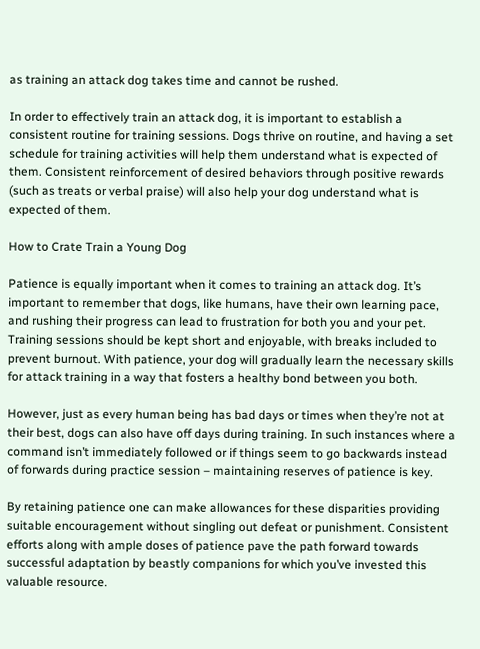as training an attack dog takes time and cannot be rushed.

In order to effectively train an attack dog, it is important to establish a consistent routine for training sessions. Dogs thrive on routine, and having a set schedule for training activities will help them understand what is expected of them. Consistent reinforcement of desired behaviors through positive rewards (such as treats or verbal praise) will also help your dog understand what is expected of them.

How to Crate Train a Young Dog

Patience is equally important when it comes to training an attack dog. It’s important to remember that dogs, like humans, have their own learning pace, and rushing their progress can lead to frustration for both you and your pet. Training sessions should be kept short and enjoyable, with breaks included to prevent burnout. With patience, your dog will gradually learn the necessary skills for attack training in a way that fosters a healthy bond between you both.

However, just as every human being has bad days or times when they’re not at their best, dogs can also have off days during training. In such instances where a command isn’t immediately followed or if things seem to go backwards instead of forwards during practice session – maintaining reserves of patience is key.

By retaining patience one can make allowances for these disparities providing suitable encouragement without singling out defeat or punishment. Consistent efforts along with ample doses of patience pave the path forward towards successful adaptation by beastly companions for which you’ve invested this valuable resource.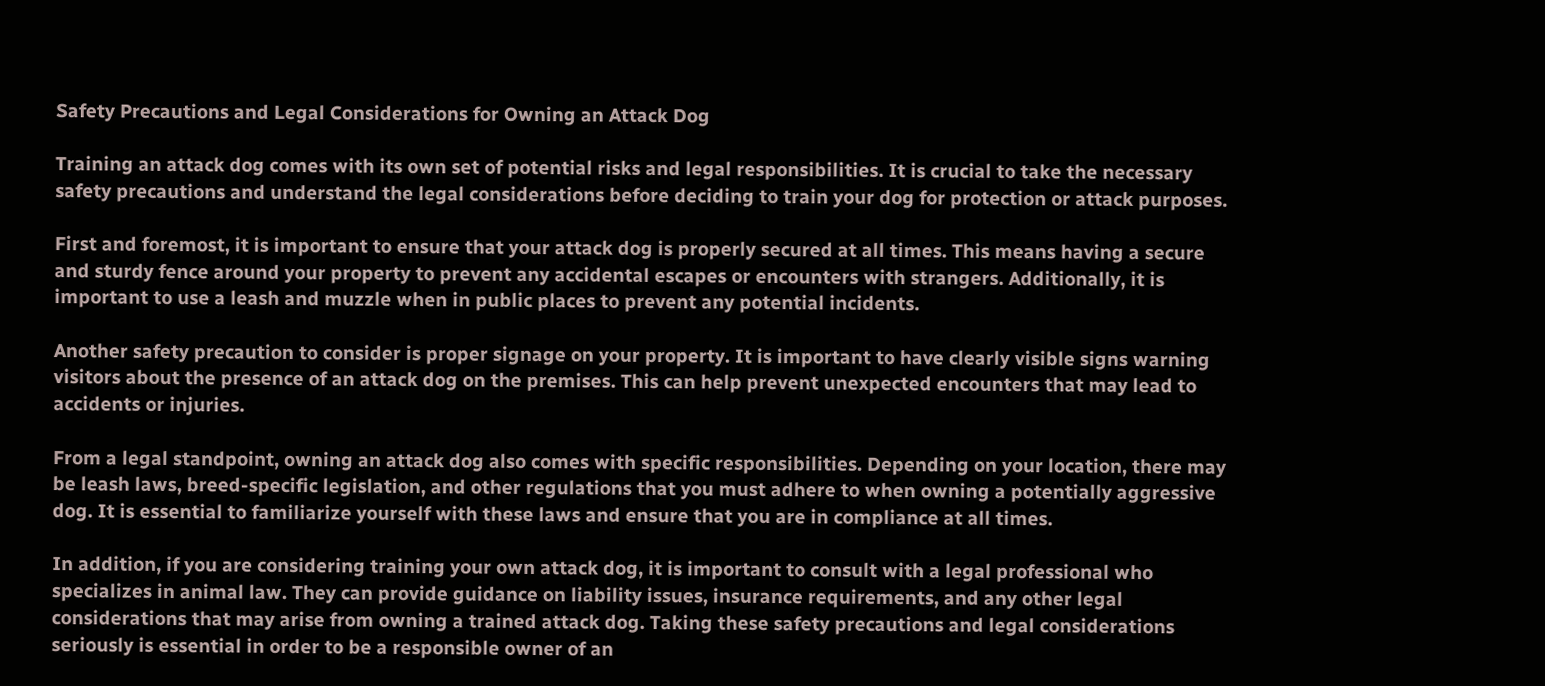Safety Precautions and Legal Considerations for Owning an Attack Dog

Training an attack dog comes with its own set of potential risks and legal responsibilities. It is crucial to take the necessary safety precautions and understand the legal considerations before deciding to train your dog for protection or attack purposes.

First and foremost, it is important to ensure that your attack dog is properly secured at all times. This means having a secure and sturdy fence around your property to prevent any accidental escapes or encounters with strangers. Additionally, it is important to use a leash and muzzle when in public places to prevent any potential incidents.

Another safety precaution to consider is proper signage on your property. It is important to have clearly visible signs warning visitors about the presence of an attack dog on the premises. This can help prevent unexpected encounters that may lead to accidents or injuries.

From a legal standpoint, owning an attack dog also comes with specific responsibilities. Depending on your location, there may be leash laws, breed-specific legislation, and other regulations that you must adhere to when owning a potentially aggressive dog. It is essential to familiarize yourself with these laws and ensure that you are in compliance at all times.

In addition, if you are considering training your own attack dog, it is important to consult with a legal professional who specializes in animal law. They can provide guidance on liability issues, insurance requirements, and any other legal considerations that may arise from owning a trained attack dog. Taking these safety precautions and legal considerations seriously is essential in order to be a responsible owner of an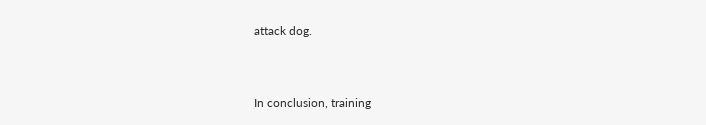attack dog.


In conclusion, training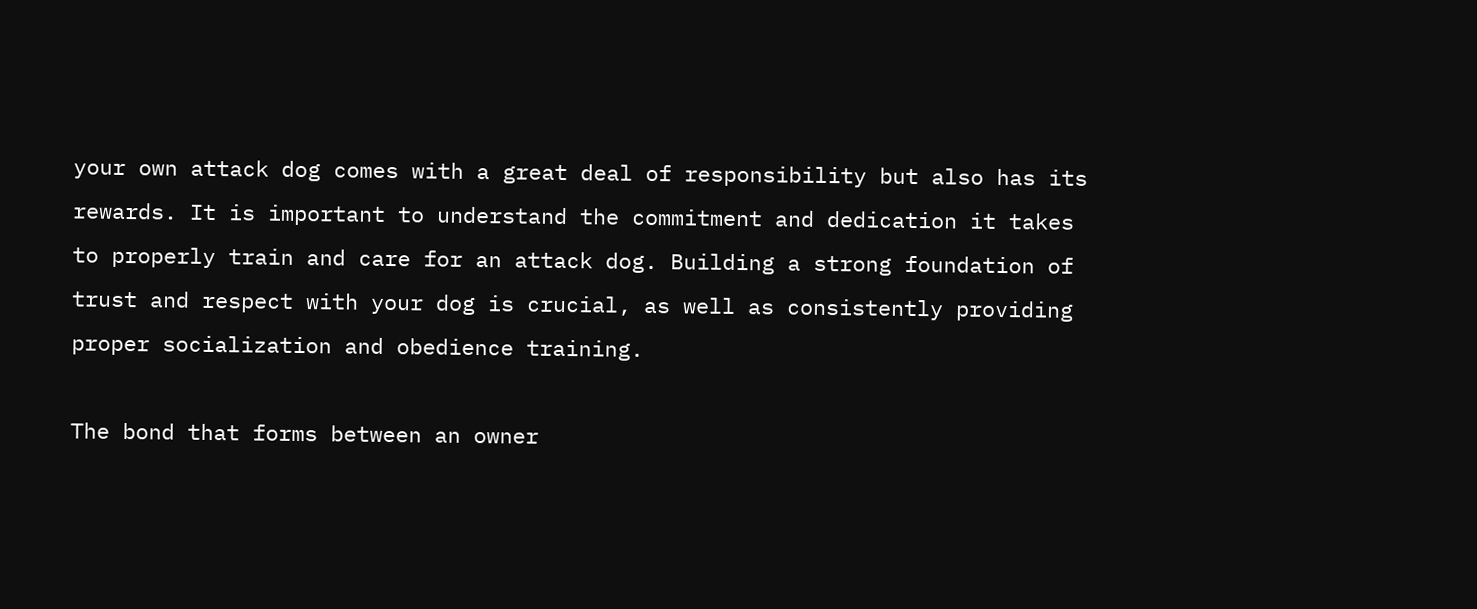your own attack dog comes with a great deal of responsibility but also has its rewards. It is important to understand the commitment and dedication it takes to properly train and care for an attack dog. Building a strong foundation of trust and respect with your dog is crucial, as well as consistently providing proper socialization and obedience training.

The bond that forms between an owner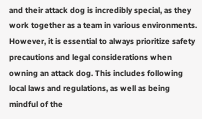and their attack dog is incredibly special, as they work together as a team in various environments. However, it is essential to always prioritize safety precautions and legal considerations when owning an attack dog. This includes following local laws and regulations, as well as being mindful of the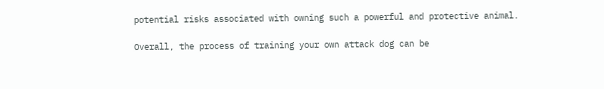potential risks associated with owning such a powerful and protective animal.

Overall, the process of training your own attack dog can be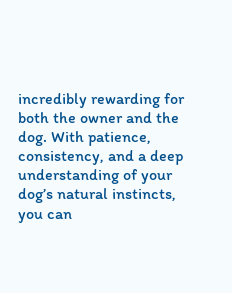incredibly rewarding for both the owner and the dog. With patience, consistency, and a deep understanding of your dog’s natural instincts, you can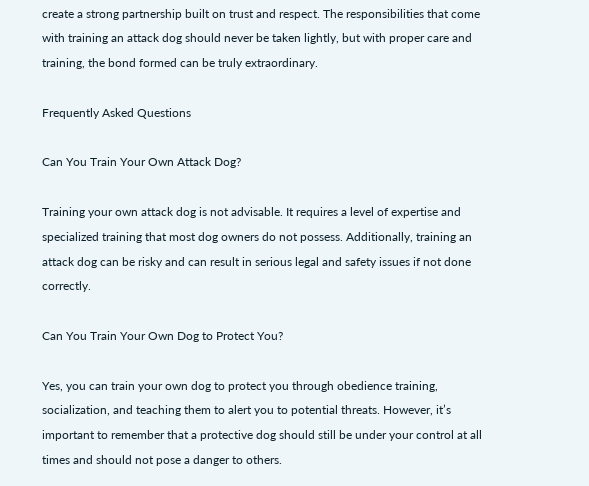create a strong partnership built on trust and respect. The responsibilities that come with training an attack dog should never be taken lightly, but with proper care and training, the bond formed can be truly extraordinary.

Frequently Asked Questions

Can You Train Your Own Attack Dog?

Training your own attack dog is not advisable. It requires a level of expertise and specialized training that most dog owners do not possess. Additionally, training an attack dog can be risky and can result in serious legal and safety issues if not done correctly.

Can You Train Your Own Dog to Protect You?

Yes, you can train your own dog to protect you through obedience training, socialization, and teaching them to alert you to potential threats. However, it’s important to remember that a protective dog should still be under your control at all times and should not pose a danger to others.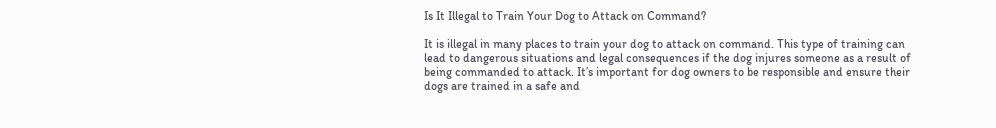Is It Illegal to Train Your Dog to Attack on Command?

It is illegal in many places to train your dog to attack on command. This type of training can lead to dangerous situations and legal consequences if the dog injures someone as a result of being commanded to attack. It’s important for dog owners to be responsible and ensure their dogs are trained in a safe and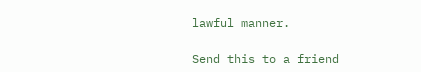lawful manner.

Send this to a friend